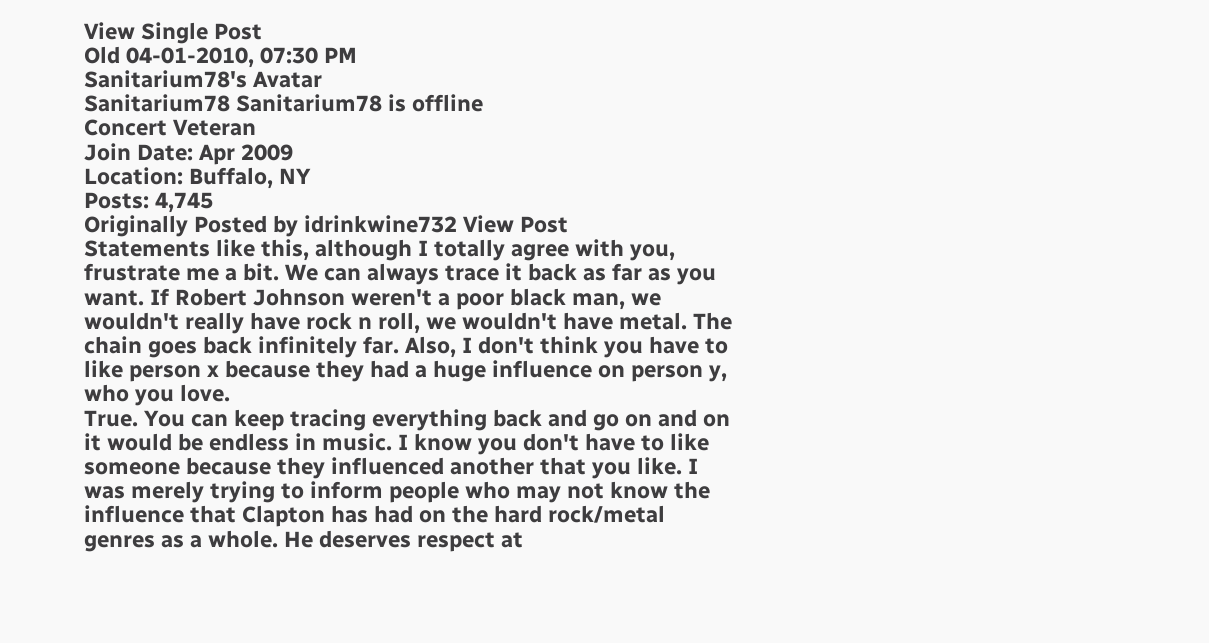View Single Post
Old 04-01-2010, 07:30 PM
Sanitarium78's Avatar
Sanitarium78 Sanitarium78 is offline
Concert Veteran
Join Date: Apr 2009
Location: Buffalo, NY
Posts: 4,745
Originally Posted by idrinkwine732 View Post
Statements like this, although I totally agree with you, frustrate me a bit. We can always trace it back as far as you want. If Robert Johnson weren't a poor black man, we wouldn't really have rock n roll, we wouldn't have metal. The chain goes back infinitely far. Also, I don't think you have to like person x because they had a huge influence on person y, who you love.
True. You can keep tracing everything back and go on and on it would be endless in music. I know you don't have to like someone because they influenced another that you like. I was merely trying to inform people who may not know the influence that Clapton has had on the hard rock/metal genres as a whole. He deserves respect at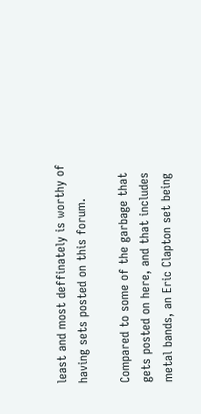least and most deffinately is worthy of having sets posted on this forum.

Compared to some of the garbage that gets posted on here, and that includes metal bands, an Eric Clapton set being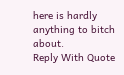here is hardly anything to bitch about.
Reply With Quote